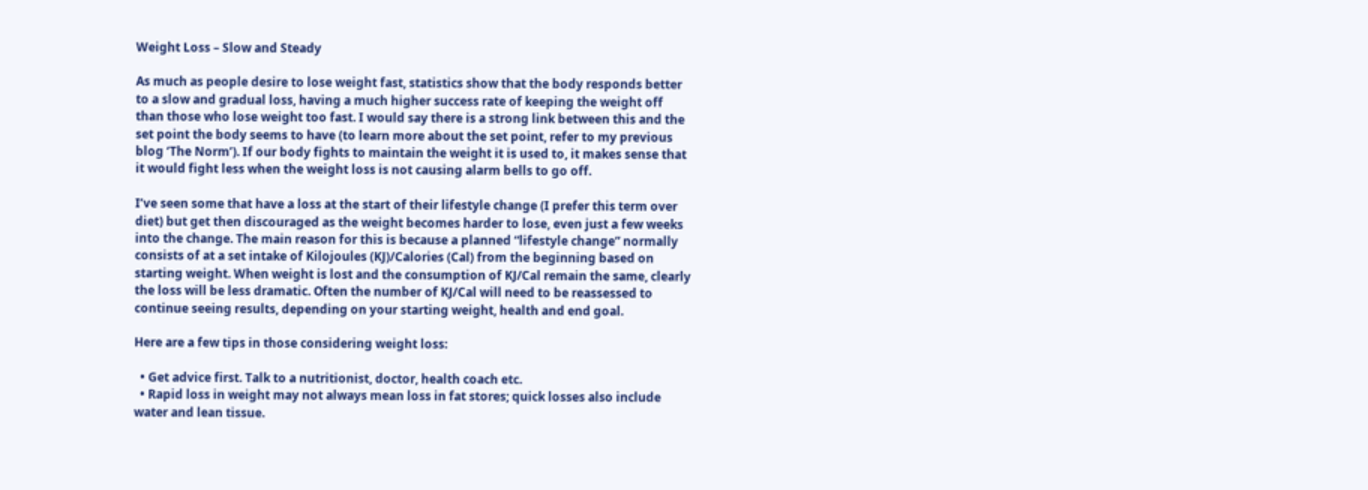Weight Loss – Slow and Steady

As much as people desire to lose weight fast, statistics show that the body responds better to a slow and gradual loss, having a much higher success rate of keeping the weight off than those who lose weight too fast. I would say there is a strong link between this and the set point the body seems to have (to learn more about the set point, refer to my previous blog ‘The Norm’). If our body fights to maintain the weight it is used to, it makes sense that it would fight less when the weight loss is not causing alarm bells to go off.

I’ve seen some that have a loss at the start of their lifestyle change (I prefer this term over diet) but get then discouraged as the weight becomes harder to lose, even just a few weeks into the change. The main reason for this is because a planned “lifestyle change” normally consists of at a set intake of Kilojoules (KJ)/Calories (Cal) from the beginning based on starting weight. When weight is lost and the consumption of KJ/Cal remain the same, clearly the loss will be less dramatic. Often the number of KJ/Cal will need to be reassessed to continue seeing results, depending on your starting weight, health and end goal.

Here are a few tips in those considering weight loss:

  • Get advice first. Talk to a nutritionist, doctor, health coach etc.
  • Rapid loss in weight may not always mean loss in fat stores; quick losses also include water and lean tissue.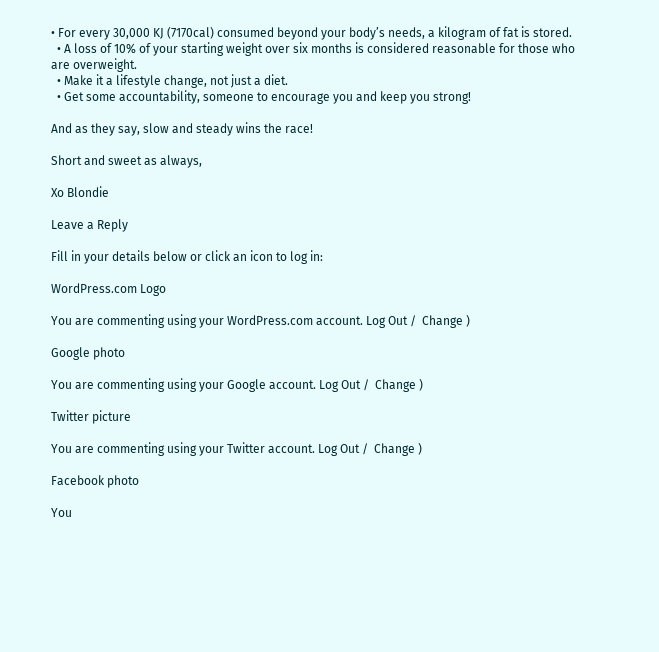• For every 30,000 KJ (7170cal) consumed beyond your body’s needs, a kilogram of fat is stored.
  • A loss of 10% of your starting weight over six months is considered reasonable for those who are overweight.
  • Make it a lifestyle change, not just a diet.
  • Get some accountability, someone to encourage you and keep you strong!

And as they say, slow and steady wins the race!

Short and sweet as always,

Xo Blondie

Leave a Reply

Fill in your details below or click an icon to log in:

WordPress.com Logo

You are commenting using your WordPress.com account. Log Out /  Change )

Google photo

You are commenting using your Google account. Log Out /  Change )

Twitter picture

You are commenting using your Twitter account. Log Out /  Change )

Facebook photo

You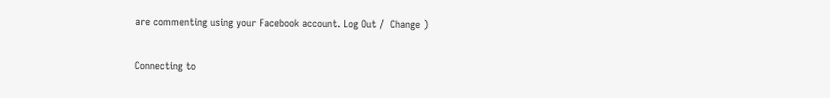are commenting using your Facebook account. Log Out /  Change )

Connecting to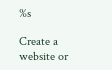%s

Create a website or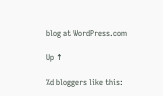blog at WordPress.com

Up ↑

%d bloggers like this: